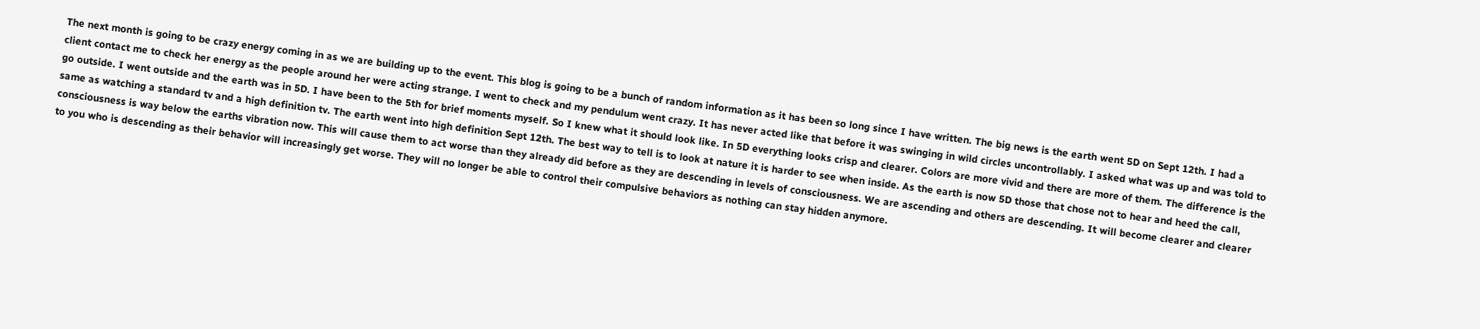The next month is going to be crazy energy coming in as we are building up to the event. This blog is going to be a bunch of random information as it has been so long since I have written. The big news is the earth went 5D on Sept 12th. I had a client contact me to check her energy as the people around her were acting strange. I went to check and my pendulum went crazy. It has never acted like that before it was swinging in wild circles uncontrollably. I asked what was up and was told to go outside. I went outside and the earth was in 5D. I have been to the 5th for brief moments myself. So I knew what it should look like. In 5D everything looks crisp and clearer. Colors are more vivid and there are more of them. The difference is the same as watching a standard tv and a high definition tv. The earth went into high definition Sept 12th. The best way to tell is to look at nature it is harder to see when inside. As the earth is now 5D those that chose not to hear and heed the call, consciousness is way below the earths vibration now. This will cause them to act worse than they already did before as they are descending in levels of consciousness. We are ascending and others are descending. It will become clearer and clearer to you who is descending as their behavior will increasingly get worse. They will no longer be able to control their compulsive behaviors as nothing can stay hidden anymore.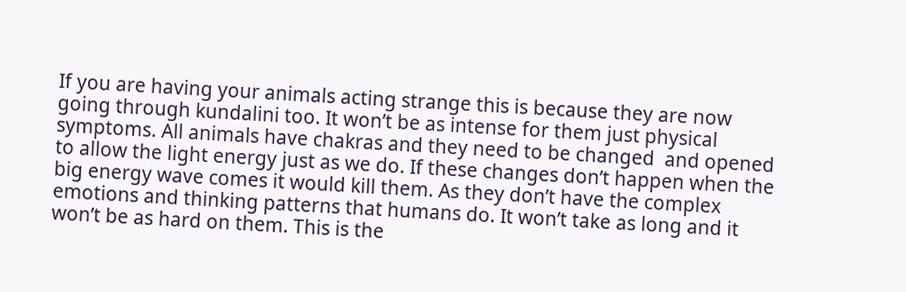If you are having your animals acting strange this is because they are now going through kundalini too. It won’t be as intense for them just physical symptoms. All animals have chakras and they need to be changed  and opened to allow the light energy just as we do. If these changes don’t happen when the big energy wave comes it would kill them. As they don’t have the complex emotions and thinking patterns that humans do. It won’t take as long and it won’t be as hard on them. This is the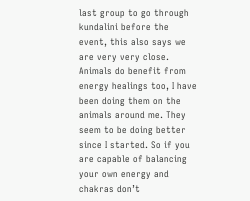last group to go through kundalini before the event, this also says we are very very close. Animals do benefit from energy healings too, I have been doing them on the animals around me. They seem to be doing better since I started. So if you are capable of balancing your own energy and chakras don’t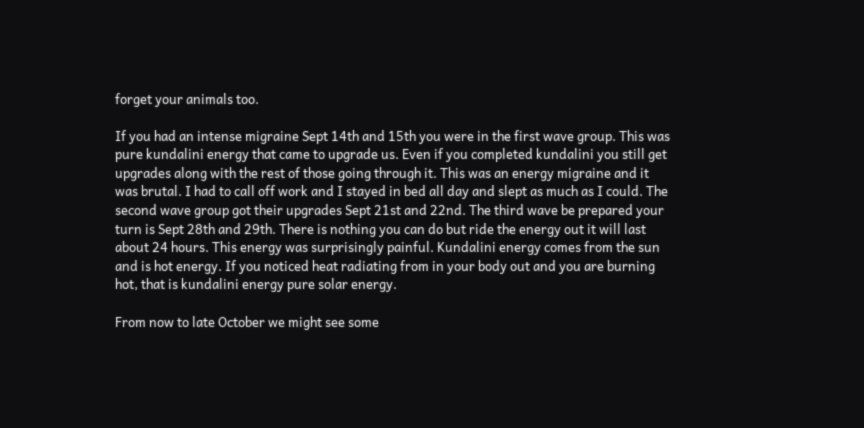forget your animals too.

If you had an intense migraine Sept 14th and 15th you were in the first wave group. This was pure kundalini energy that came to upgrade us. Even if you completed kundalini you still get upgrades along with the rest of those going through it. This was an energy migraine and it was brutal. I had to call off work and I stayed in bed all day and slept as much as I could. The second wave group got their upgrades Sept 21st and 22nd. The third wave be prepared your turn is Sept 28th and 29th. There is nothing you can do but ride the energy out it will last about 24 hours. This energy was surprisingly painful. Kundalini energy comes from the sun and is hot energy. If you noticed heat radiating from in your body out and you are burning hot, that is kundalini energy pure solar energy.

From now to late October we might see some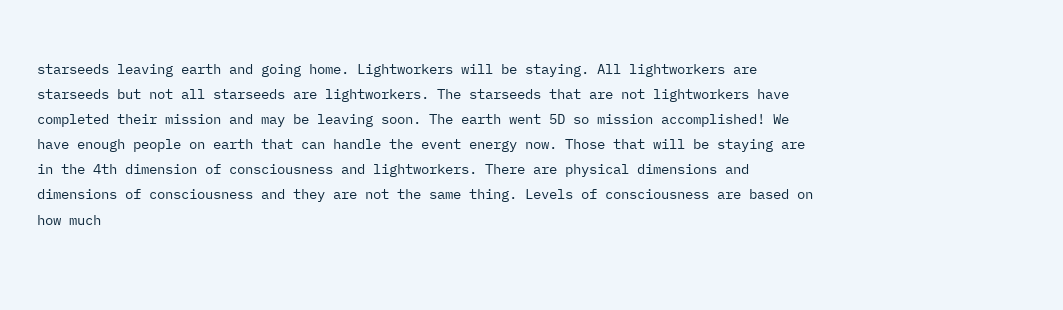starseeds leaving earth and going home. Lightworkers will be staying. All lightworkers are starseeds but not all starseeds are lightworkers. The starseeds that are not lightworkers have completed their mission and may be leaving soon. The earth went 5D so mission accomplished! We have enough people on earth that can handle the event energy now. Those that will be staying are in the 4th dimension of consciousness and lightworkers. There are physical dimensions and dimensions of consciousness and they are not the same thing. Levels of consciousness are based on how much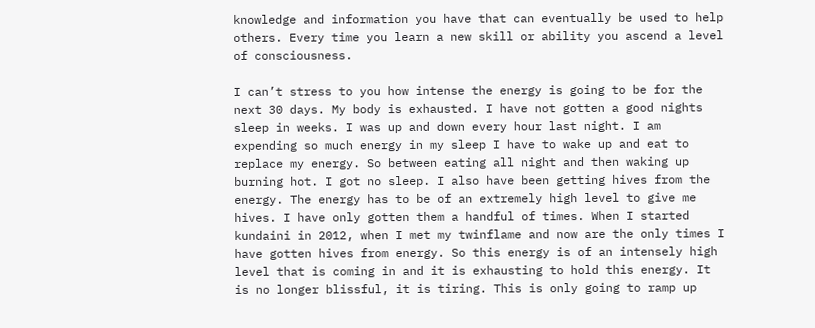knowledge and information you have that can eventually be used to help others. Every time you learn a new skill or ability you ascend a level of consciousness.

I can’t stress to you how intense the energy is going to be for the next 30 days. My body is exhausted. I have not gotten a good nights sleep in weeks. I was up and down every hour last night. I am expending so much energy in my sleep I have to wake up and eat to replace my energy. So between eating all night and then waking up burning hot. I got no sleep. I also have been getting hives from the energy. The energy has to be of an extremely high level to give me hives. I have only gotten them a handful of times. When I started kundaini in 2012, when I met my twinflame and now are the only times I have gotten hives from energy. So this energy is of an intensely high level that is coming in and it is exhausting to hold this energy. It is no longer blissful, it is tiring. This is only going to ramp up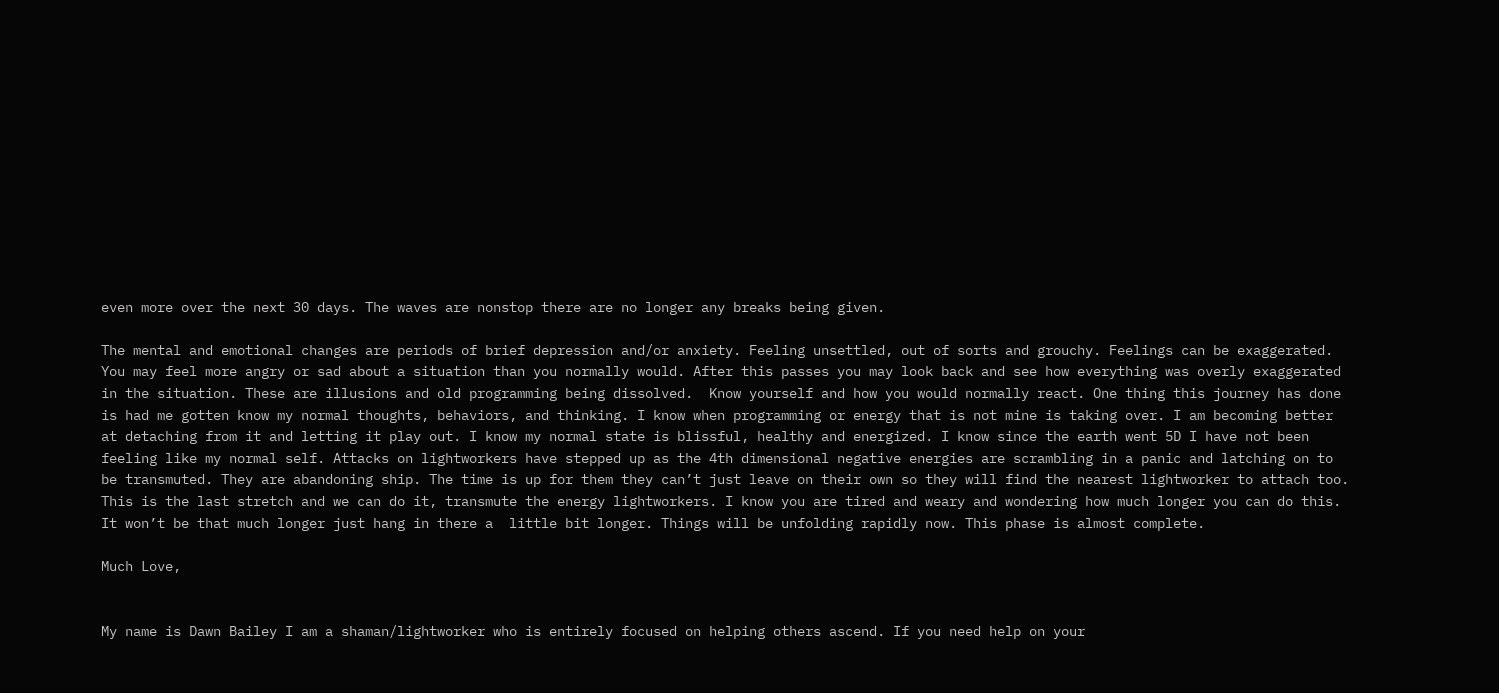even more over the next 30 days. The waves are nonstop there are no longer any breaks being given.

The mental and emotional changes are periods of brief depression and/or anxiety. Feeling unsettled, out of sorts and grouchy. Feelings can be exaggerated. You may feel more angry or sad about a situation than you normally would. After this passes you may look back and see how everything was overly exaggerated in the situation. These are illusions and old programming being dissolved.  Know yourself and how you would normally react. One thing this journey has done is had me gotten know my normal thoughts, behaviors, and thinking. I know when programming or energy that is not mine is taking over. I am becoming better at detaching from it and letting it play out. I know my normal state is blissful, healthy and energized. I know since the earth went 5D I have not been feeling like my normal self. Attacks on lightworkers have stepped up as the 4th dimensional negative energies are scrambling in a panic and latching on to be transmuted. They are abandoning ship. The time is up for them they can’t just leave on their own so they will find the nearest lightworker to attach too. This is the last stretch and we can do it, transmute the energy lightworkers. I know you are tired and weary and wondering how much longer you can do this. It won’t be that much longer just hang in there a  little bit longer. Things will be unfolding rapidly now. This phase is almost complete.

Much Love,


My name is Dawn Bailey I am a shaman/lightworker who is entirely focused on helping others ascend. If you need help on your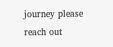journey please reach out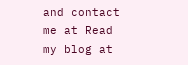and contact me at Read my blog at